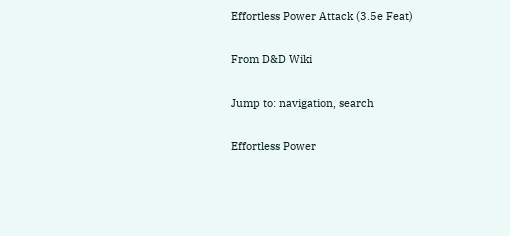Effortless Power Attack (3.5e Feat)

From D&D Wiki

Jump to: navigation, search

Effortless Power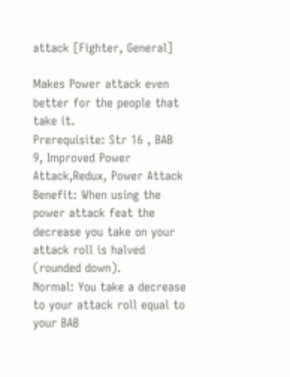attack [Fighter, General]

Makes Power attack even better for the people that take it.
Prerequisite: Str 16 , BAB 9, Improved Power Attack,Redux, Power Attack
Benefit: When using the power attack feat the decrease you take on your attack roll is halved (rounded down).
Normal: You take a decrease to your attack roll equal to your BAB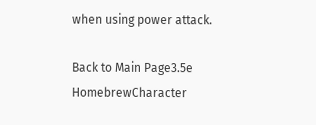when using power attack.

Back to Main Page3.5e HomebrewCharacter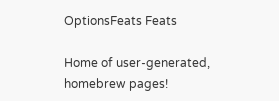OptionsFeats Feats

Home of user-generated,
homebrew pages!